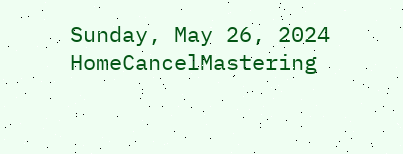Sunday, May 26, 2024
HomeCancelMastering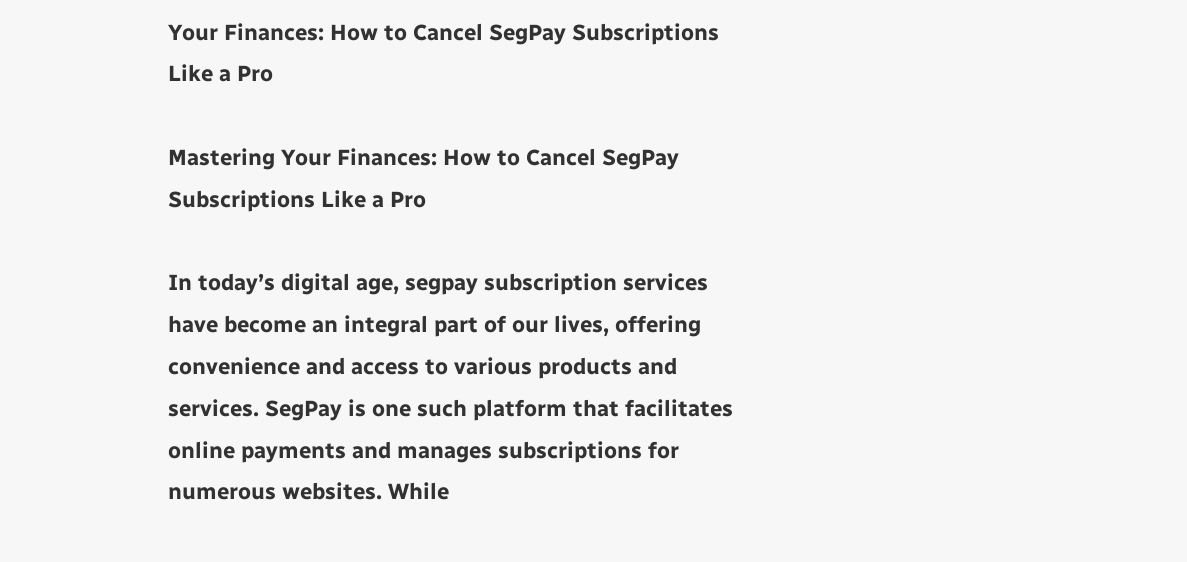Your Finances: How to Cancel SegPay Subscriptions Like a Pro

Mastering Your Finances: How to Cancel SegPay Subscriptions Like a Pro

In today’s digital age, segpay subscription services have become an integral part of our lives, offering convenience and access to various products and services. SegPay is one such platform that facilitates online payments and manages subscriptions for numerous websites. While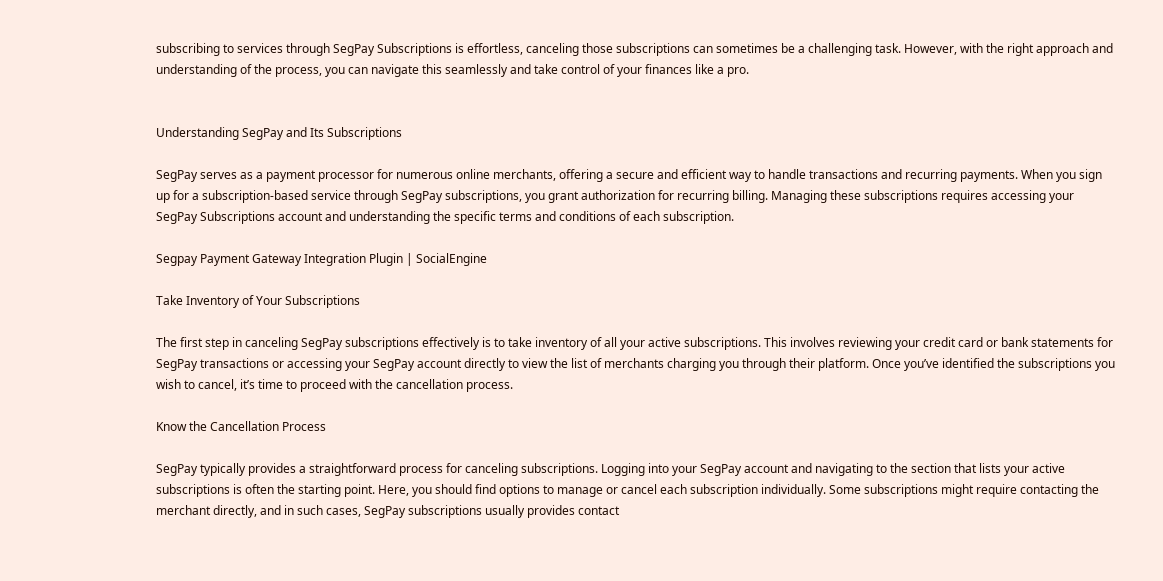subscribing to services through SegPay Subscriptions is effortless, canceling those subscriptions can sometimes be a challenging task. However, with the right approach and understanding of the process, you can navigate this seamlessly and take control of your finances like a pro.


Understanding SegPay and Its Subscriptions

SegPay serves as a payment processor for numerous online merchants, offering a secure and efficient way to handle transactions and recurring payments. When you sign up for a subscription-based service through SegPay subscriptions, you grant authorization for recurring billing. Managing these subscriptions requires accessing your SegPay Subscriptions account and understanding the specific terms and conditions of each subscription.

Segpay Payment Gateway Integration Plugin | SocialEngine

Take Inventory of Your Subscriptions

The first step in canceling SegPay subscriptions effectively is to take inventory of all your active subscriptions. This involves reviewing your credit card or bank statements for SegPay transactions or accessing your SegPay account directly to view the list of merchants charging you through their platform. Once you’ve identified the subscriptions you wish to cancel, it’s time to proceed with the cancellation process.

Know the Cancellation Process

SegPay typically provides a straightforward process for canceling subscriptions. Logging into your SegPay account and navigating to the section that lists your active subscriptions is often the starting point. Here, you should find options to manage or cancel each subscription individually. Some subscriptions might require contacting the merchant directly, and in such cases, SegPay subscriptions usually provides contact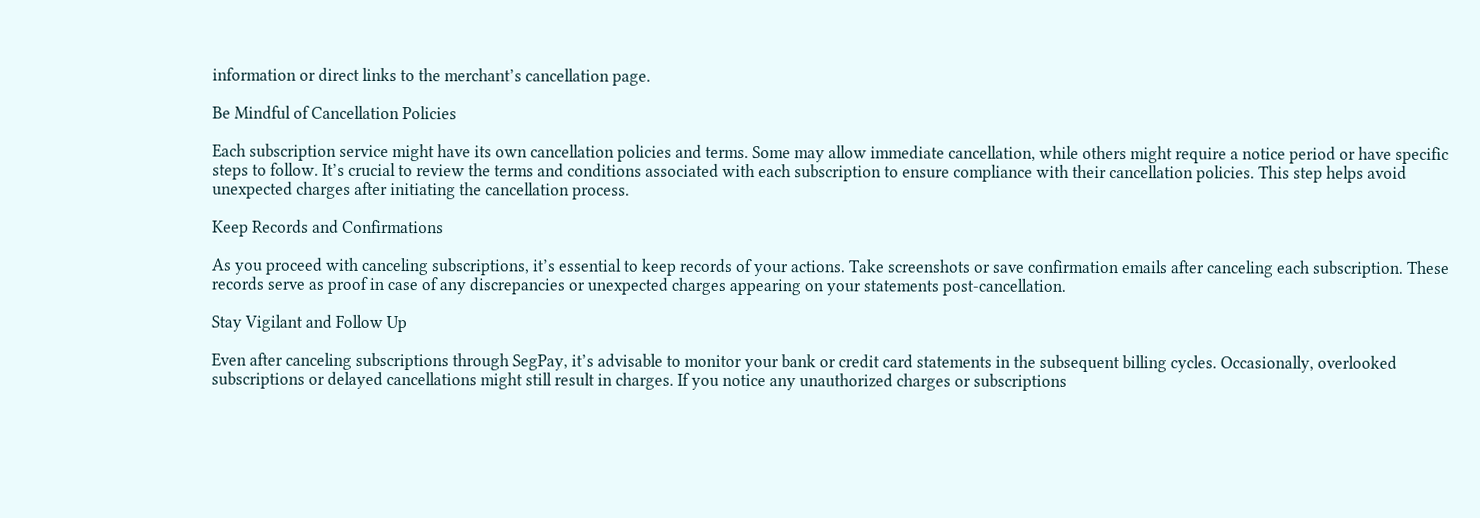information or direct links to the merchant’s cancellation page.

Be Mindful of Cancellation Policies

Each subscription service might have its own cancellation policies and terms. Some may allow immediate cancellation, while others might require a notice period or have specific steps to follow. It’s crucial to review the terms and conditions associated with each subscription to ensure compliance with their cancellation policies. This step helps avoid unexpected charges after initiating the cancellation process.

Keep Records and Confirmations

As you proceed with canceling subscriptions, it’s essential to keep records of your actions. Take screenshots or save confirmation emails after canceling each subscription. These records serve as proof in case of any discrepancies or unexpected charges appearing on your statements post-cancellation.

Stay Vigilant and Follow Up

Even after canceling subscriptions through SegPay, it’s advisable to monitor your bank or credit card statements in the subsequent billing cycles. Occasionally, overlooked subscriptions or delayed cancellations might still result in charges. If you notice any unauthorized charges or subscriptions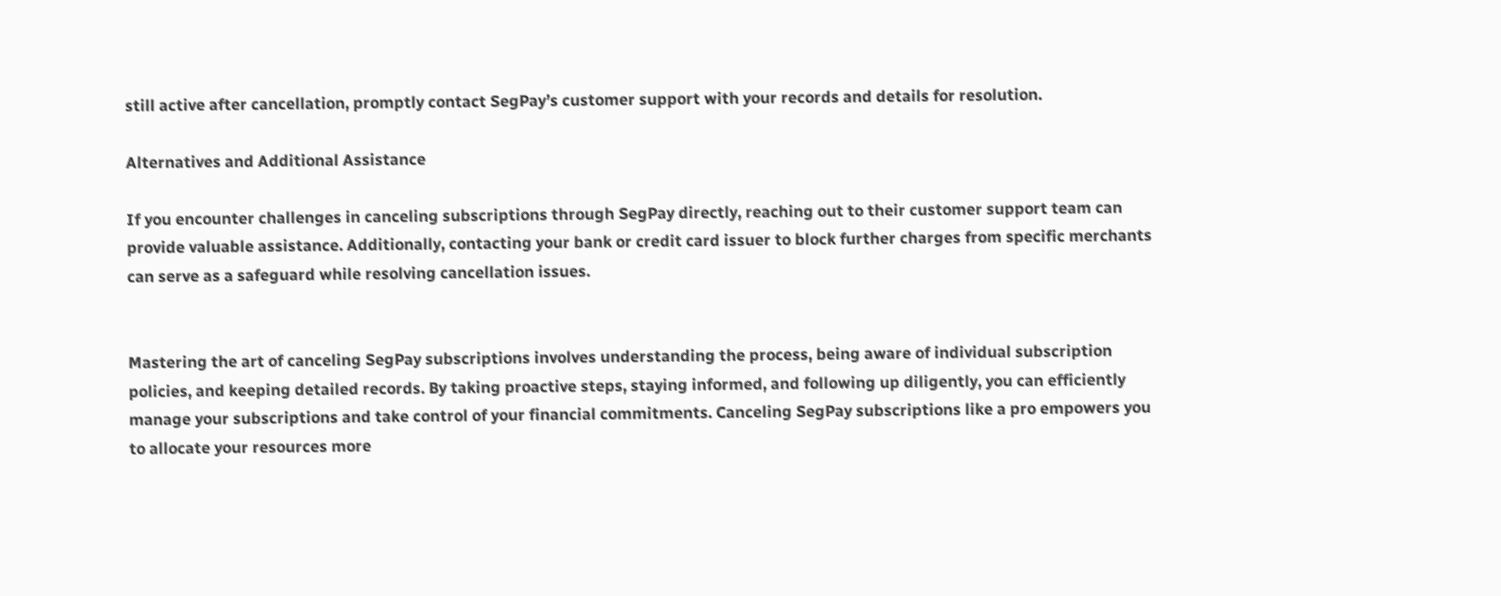still active after cancellation, promptly contact SegPay’s customer support with your records and details for resolution.

Alternatives and Additional Assistance

If you encounter challenges in canceling subscriptions through SegPay directly, reaching out to their customer support team can provide valuable assistance. Additionally, contacting your bank or credit card issuer to block further charges from specific merchants can serve as a safeguard while resolving cancellation issues.


Mastering the art of canceling SegPay subscriptions involves understanding the process, being aware of individual subscription policies, and keeping detailed records. By taking proactive steps, staying informed, and following up diligently, you can efficiently manage your subscriptions and take control of your financial commitments. Canceling SegPay subscriptions like a pro empowers you to allocate your resources more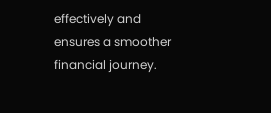effectively and ensures a smoother financial journey.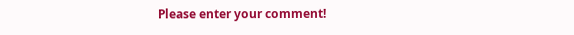Please enter your comment!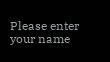Please enter your name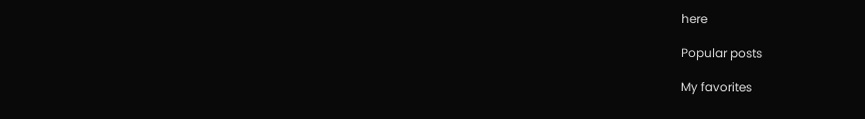here

Popular posts

My favorites